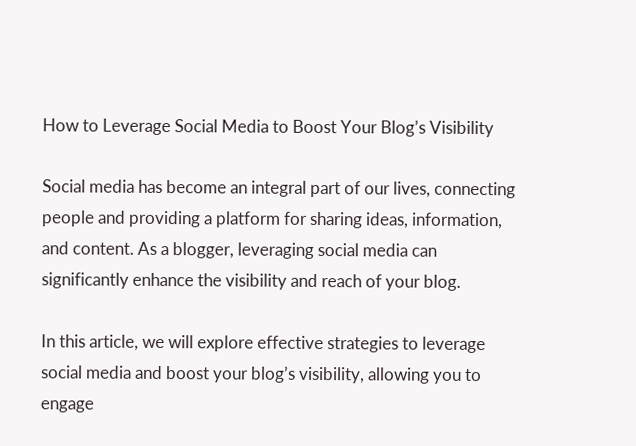How to Leverage Social Media to Boost Your Blog’s Visibility

Social media has become an integral part of our lives, connecting people and providing a platform for sharing ideas, information, and content. As a blogger, leveraging social media can significantly enhance the visibility and reach of your blog.

In this article, we will explore effective strategies to leverage social media and boost your blog’s visibility, allowing you to engage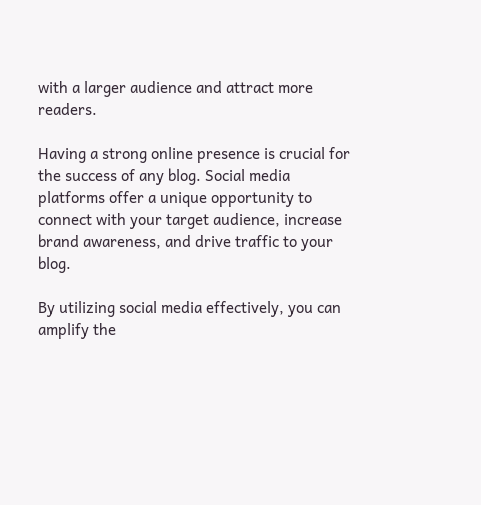with a larger audience and attract more readers.

Having a strong online presence is crucial for the success of any blog. Social media platforms offer a unique opportunity to connect with your target audience, increase brand awareness, and drive traffic to your blog.

By utilizing social media effectively, you can amplify the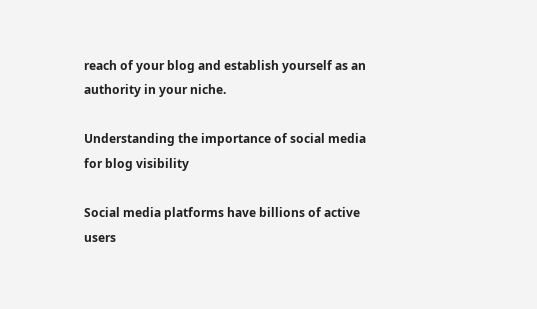reach of your blog and establish yourself as an authority in your niche.

Understanding the importance of social media for blog visibility

Social media platforms have billions of active users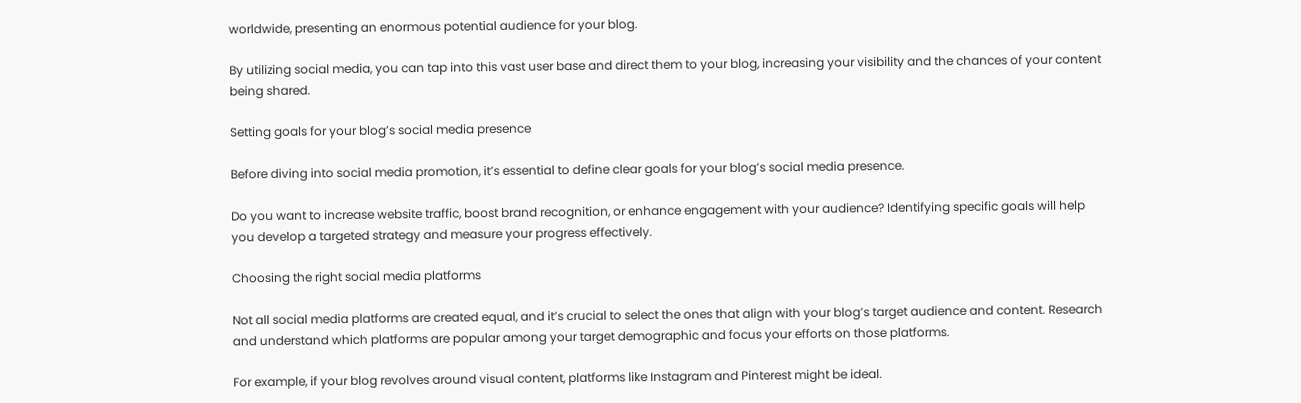worldwide, presenting an enormous potential audience for your blog.

By utilizing social media, you can tap into this vast user base and direct them to your blog, increasing your visibility and the chances of your content being shared.

Setting goals for your blog’s social media presence

Before diving into social media promotion, it’s essential to define clear goals for your blog’s social media presence.

Do you want to increase website traffic, boost brand recognition, or enhance engagement with your audience? Identifying specific goals will help you develop a targeted strategy and measure your progress effectively.

Choosing the right social media platforms

Not all social media platforms are created equal, and it’s crucial to select the ones that align with your blog’s target audience and content. Research and understand which platforms are popular among your target demographic and focus your efforts on those platforms.

For example, if your blog revolves around visual content, platforms like Instagram and Pinterest might be ideal.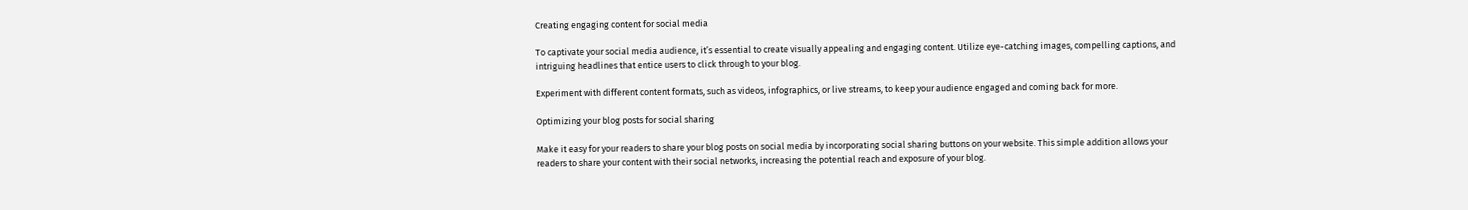Creating engaging content for social media

To captivate your social media audience, it’s essential to create visually appealing and engaging content. Utilize eye-catching images, compelling captions, and intriguing headlines that entice users to click through to your blog.

Experiment with different content formats, such as videos, infographics, or live streams, to keep your audience engaged and coming back for more.

Optimizing your blog posts for social sharing

Make it easy for your readers to share your blog posts on social media by incorporating social sharing buttons on your website. This simple addition allows your readers to share your content with their social networks, increasing the potential reach and exposure of your blog.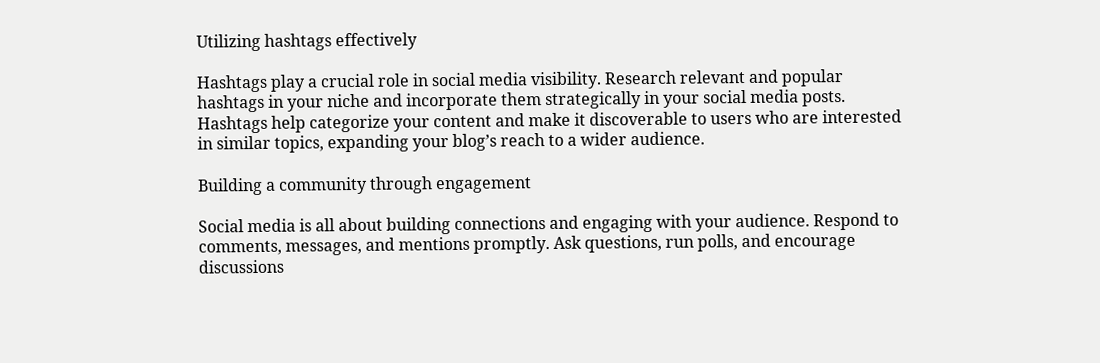Utilizing hashtags effectively

Hashtags play a crucial role in social media visibility. Research relevant and popular hashtags in your niche and incorporate them strategically in your social media posts. Hashtags help categorize your content and make it discoverable to users who are interested in similar topics, expanding your blog’s reach to a wider audience.

Building a community through engagement

Social media is all about building connections and engaging with your audience. Respond to comments, messages, and mentions promptly. Ask questions, run polls, and encourage discussions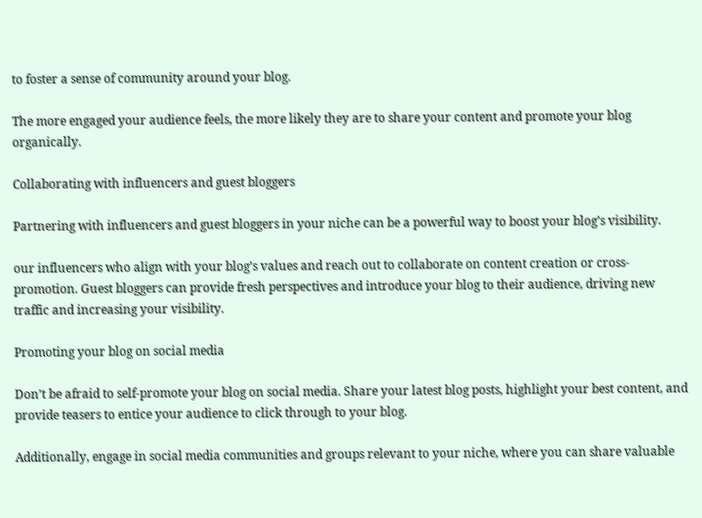to foster a sense of community around your blog.

The more engaged your audience feels, the more likely they are to share your content and promote your blog organically.

Collaborating with influencers and guest bloggers

Partnering with influencers and guest bloggers in your niche can be a powerful way to boost your blog’s visibility.

our influencers who align with your blog’s values and reach out to collaborate on content creation or cross-promotion. Guest bloggers can provide fresh perspectives and introduce your blog to their audience, driving new traffic and increasing your visibility.

Promoting your blog on social media

Don’t be afraid to self-promote your blog on social media. Share your latest blog posts, highlight your best content, and provide teasers to entice your audience to click through to your blog.

Additionally, engage in social media communities and groups relevant to your niche, where you can share valuable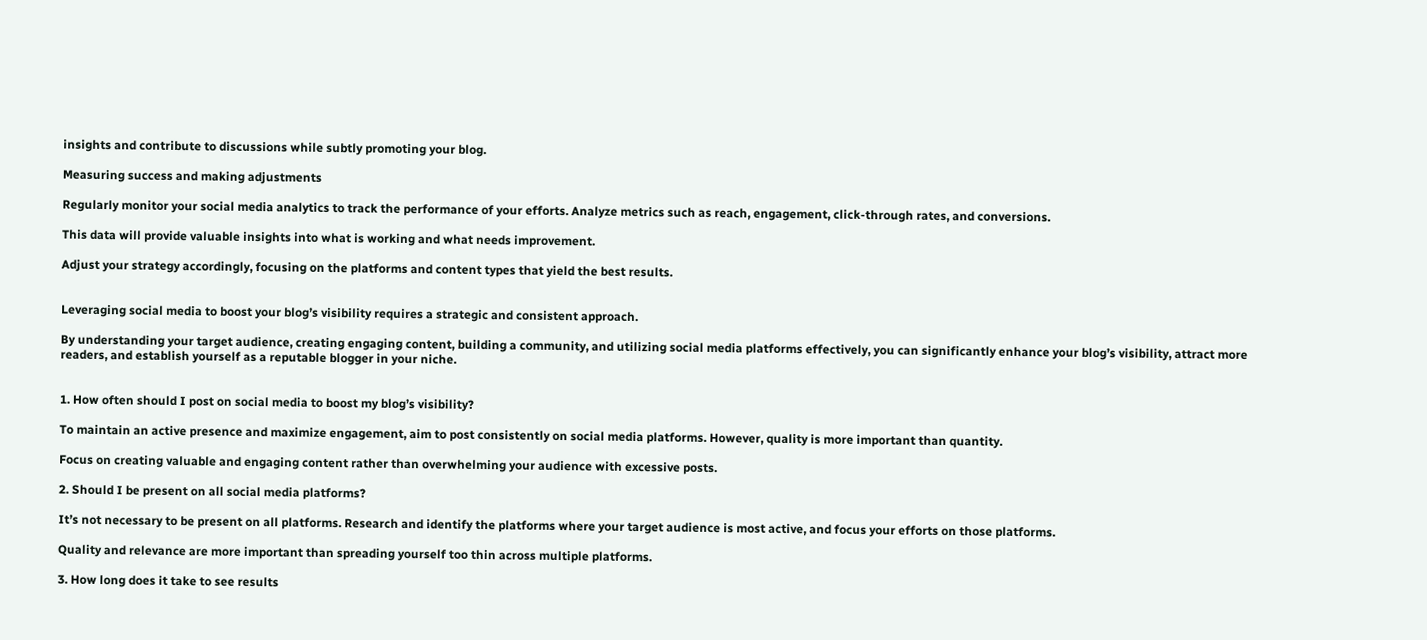insights and contribute to discussions while subtly promoting your blog.

Measuring success and making adjustments

Regularly monitor your social media analytics to track the performance of your efforts. Analyze metrics such as reach, engagement, click-through rates, and conversions.

This data will provide valuable insights into what is working and what needs improvement.

Adjust your strategy accordingly, focusing on the platforms and content types that yield the best results.


Leveraging social media to boost your blog’s visibility requires a strategic and consistent approach.

By understanding your target audience, creating engaging content, building a community, and utilizing social media platforms effectively, you can significantly enhance your blog’s visibility, attract more readers, and establish yourself as a reputable blogger in your niche.


1. How often should I post on social media to boost my blog’s visibility?

To maintain an active presence and maximize engagement, aim to post consistently on social media platforms. However, quality is more important than quantity.

Focus on creating valuable and engaging content rather than overwhelming your audience with excessive posts.

2. Should I be present on all social media platforms?

It’s not necessary to be present on all platforms. Research and identify the platforms where your target audience is most active, and focus your efforts on those platforms.

Quality and relevance are more important than spreading yourself too thin across multiple platforms.

3. How long does it take to see results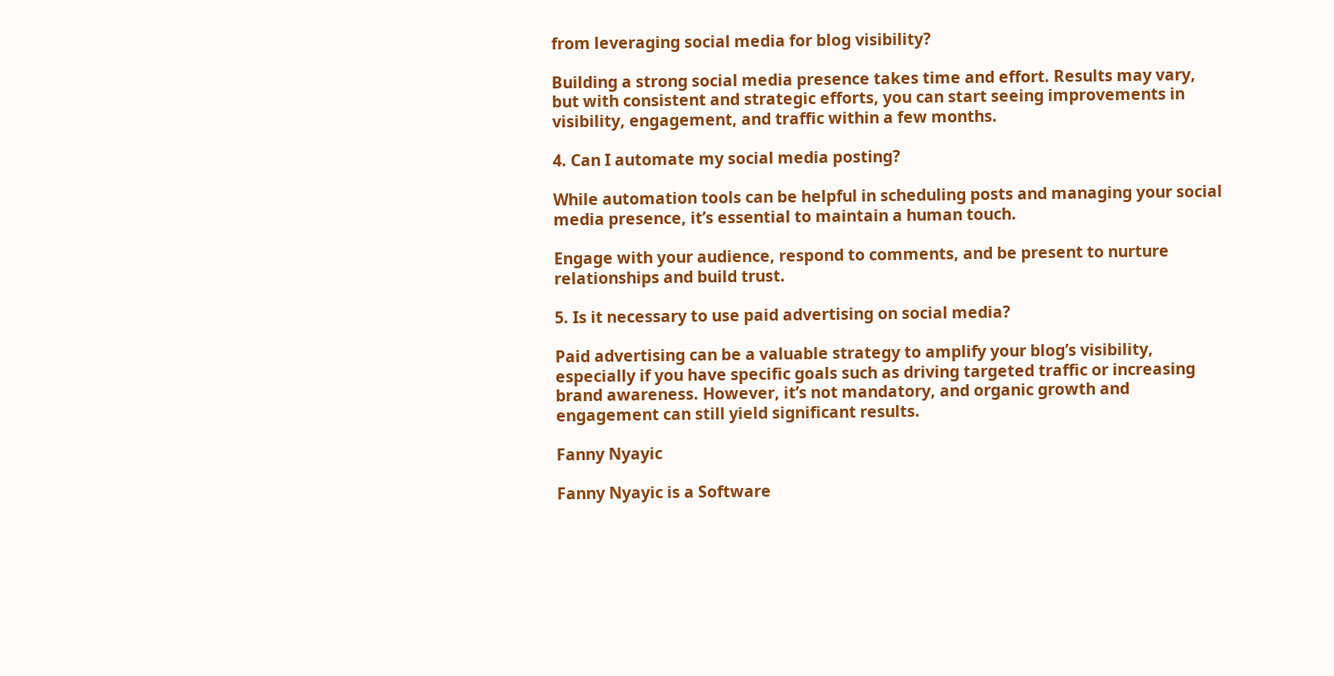from leveraging social media for blog visibility?

Building a strong social media presence takes time and effort. Results may vary, but with consistent and strategic efforts, you can start seeing improvements in visibility, engagement, and traffic within a few months.

4. Can I automate my social media posting?

While automation tools can be helpful in scheduling posts and managing your social media presence, it’s essential to maintain a human touch.

Engage with your audience, respond to comments, and be present to nurture relationships and build trust.

5. Is it necessary to use paid advertising on social media?

Paid advertising can be a valuable strategy to amplify your blog’s visibility, especially if you have specific goals such as driving targeted traffic or increasing brand awareness. However, it’s not mandatory, and organic growth and engagement can still yield significant results.

Fanny Nyayic

Fanny Nyayic is a Software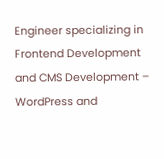Engineer specializing in Frontend Development and CMS Development – WordPress and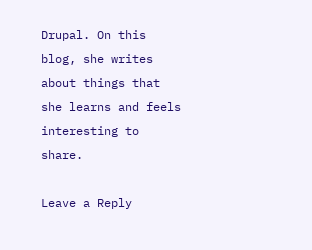Drupal. On this blog, she writes about things that she learns and feels interesting to share.

Leave a Reply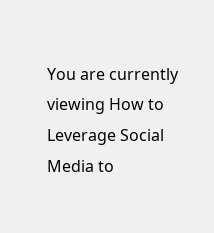You are currently viewing How to Leverage Social Media to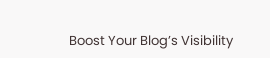Boost Your Blog’s Visibility